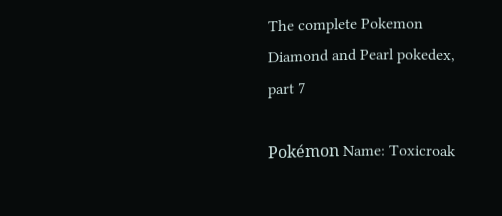The complete Pokemon Diamond and Pearl pokedex, part 7

Pokémon Name: Toxicroak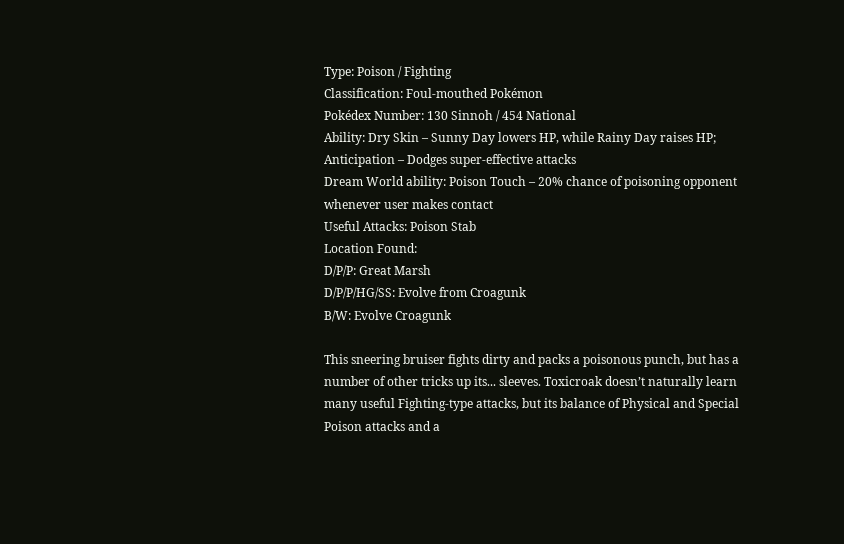Type: Poison / Fighting
Classification: Foul-mouthed Pokémon
Pokédex Number: 130 Sinnoh / 454 National
Ability: Dry Skin – Sunny Day lowers HP, while Rainy Day raises HP; Anticipation – Dodges super-effective attacks
Dream World ability: Poison Touch – 20% chance of poisoning opponent whenever user makes contact
Useful Attacks: Poison Stab
Location Found:
D/P/P: Great Marsh
D/P/P/HG/SS: Evolve from Croagunk
B/W: Evolve Croagunk

This sneering bruiser fights dirty and packs a poisonous punch, but has a number of other tricks up its... sleeves. Toxicroak doesn’t naturally learn many useful Fighting-type attacks, but its balance of Physical and Special Poison attacks and a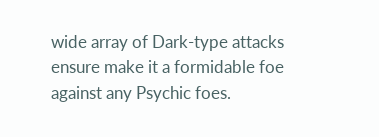wide array of Dark-type attacks ensure make it a formidable foe against any Psychic foes.